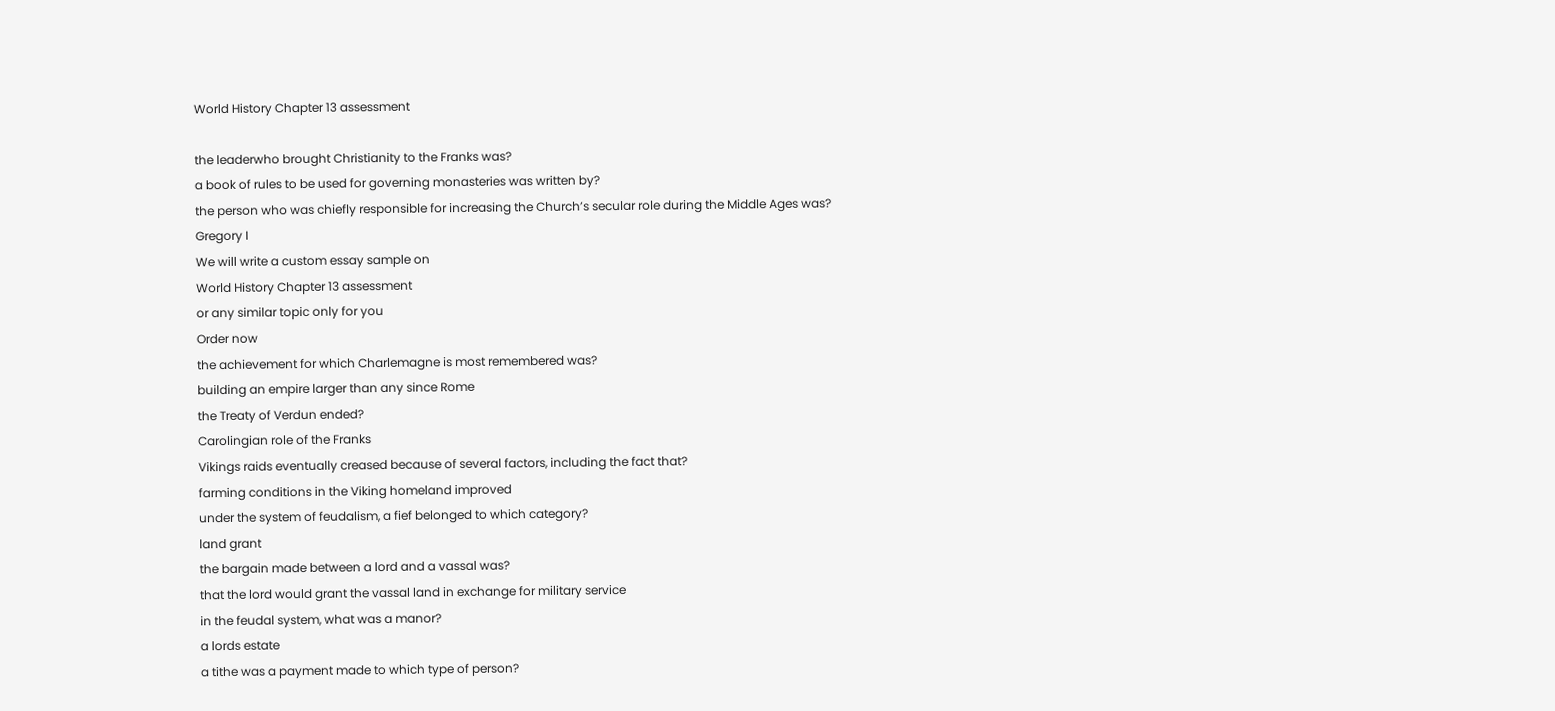World History Chapter 13 assessment

the leaderwho brought Christianity to the Franks was?
a book of rules to be used for governing monasteries was written by?
the person who was chiefly responsible for increasing the Church’s secular role during the Middle Ages was?
Gregory I
We will write a custom essay sample on
World History Chapter 13 assessment
or any similar topic only for you
Order now
the achievement for which Charlemagne is most remembered was?
building an empire larger than any since Rome
the Treaty of Verdun ended?
Carolingian role of the Franks
Vikings raids eventually creased because of several factors, including the fact that?
farming conditions in the Viking homeland improved
under the system of feudalism, a fief belonged to which category?
land grant
the bargain made between a lord and a vassal was?
that the lord would grant the vassal land in exchange for military service
in the feudal system, what was a manor?
a lords estate
a tithe was a payment made to which type of person?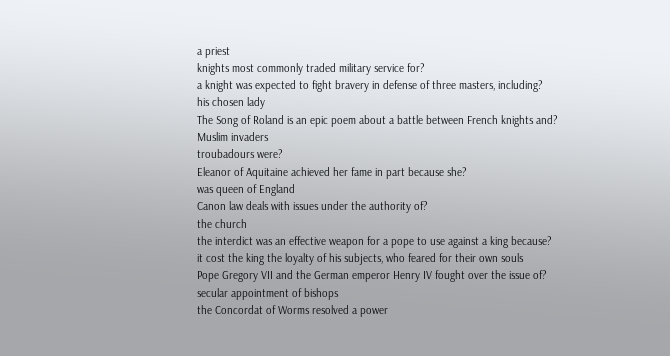a priest
knights most commonly traded military service for?
a knight was expected to fight bravery in defense of three masters, including?
his chosen lady
The Song of Roland is an epic poem about a battle between French knights and?
Muslim invaders
troubadours were?
Eleanor of Aquitaine achieved her fame in part because she?
was queen of England
Canon law deals with issues under the authority of?
the church
the interdict was an effective weapon for a pope to use against a king because?
it cost the king the loyalty of his subjects, who feared for their own souls
Pope Gregory VII and the German emperor Henry IV fought over the issue of?
secular appointment of bishops
the Concordat of Worms resolved a power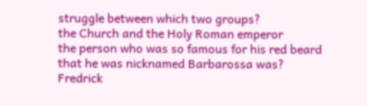struggle between which two groups?
the Church and the Holy Roman emperor
the person who was so famous for his red beard that he was nicknamed Barbarossa was?
Fredrick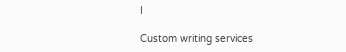I

Custom writing services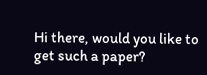Hi there, would you like to get such a paper?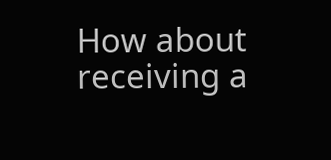How about receiving a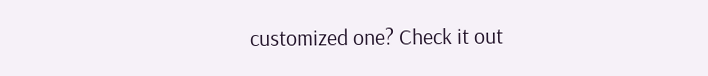customized one? Check it out